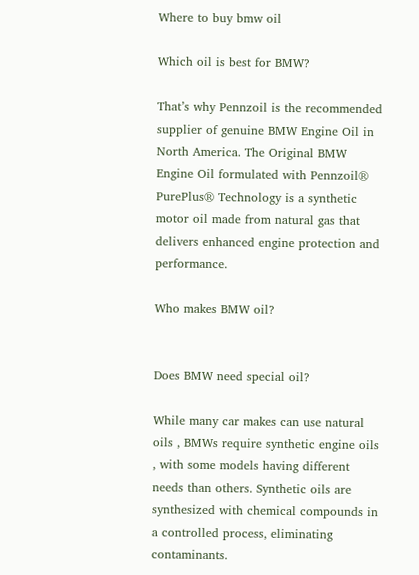Where to buy bmw oil

Which oil is best for BMW?

That’s why Pennzoil is the recommended supplier of genuine BMW Engine Oil in North America. The Original BMW Engine Oil formulated with Pennzoil® PurePlus® Technology is a synthetic motor oil made from natural gas that delivers enhanced engine protection and performance.

Who makes BMW oil?


Does BMW need special oil?

While many car makes can use natural oils , BMWs require synthetic engine oils , with some models having different needs than others. Synthetic oils are synthesized with chemical compounds in a controlled process, eliminating contaminants.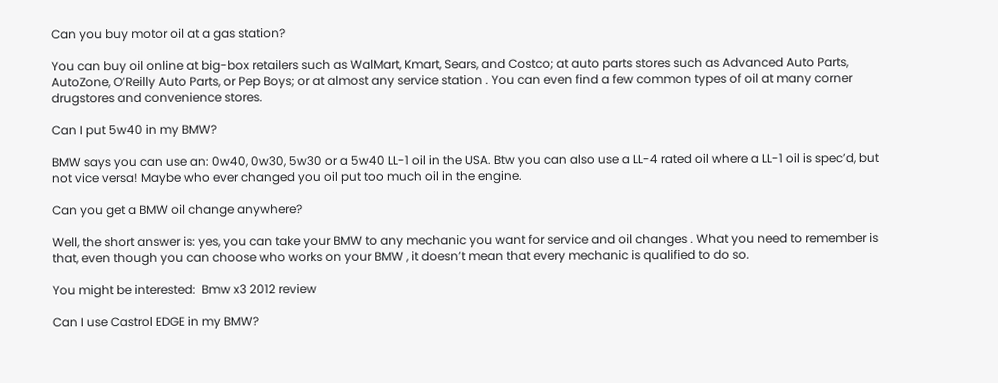Can you buy motor oil at a gas station?

You can buy oil online at big-box retailers such as WalMart, Kmart, Sears, and Costco; at auto parts stores such as Advanced Auto Parts, AutoZone, O’Reilly Auto Parts, or Pep Boys; or at almost any service station . You can even find a few common types of oil at many corner drugstores and convenience stores.

Can I put 5w40 in my BMW?

BMW says you can use an: 0w40, 0w30, 5w30 or a 5w40 LL-1 oil in the USA. Btw you can also use a LL-4 rated oil where a LL-1 oil is spec’d, but not vice versa! Maybe who ever changed you oil put too much oil in the engine.

Can you get a BMW oil change anywhere?

Well, the short answer is: yes, you can take your BMW to any mechanic you want for service and oil changes . What you need to remember is that, even though you can choose who works on your BMW , it doesn’t mean that every mechanic is qualified to do so.

You might be interested:  Bmw x3 2012 review

Can I use Castrol EDGE in my BMW?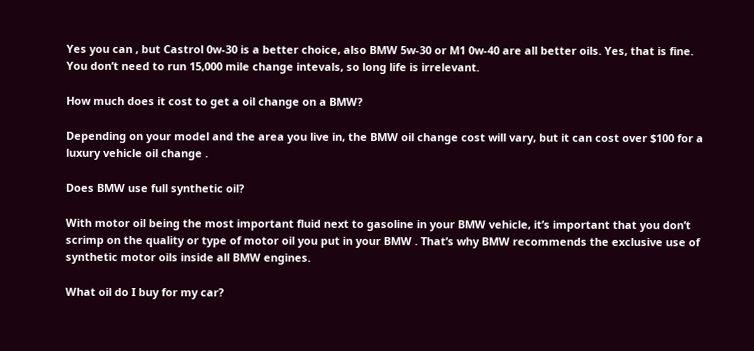Yes you can , but Castrol 0w-30 is a better choice, also BMW 5w-30 or M1 0w-40 are all better oils. Yes, that is fine. You don’t need to run 15,000 mile change intevals, so long life is irrelevant.

How much does it cost to get a oil change on a BMW?

Depending on your model and the area you live in, the BMW oil change cost will vary, but it can cost over $100 for a luxury vehicle oil change .

Does BMW use full synthetic oil?

With motor oil being the most important fluid next to gasoline in your BMW vehicle, it’s important that you don’t scrimp on the quality or type of motor oil you put in your BMW . That’s why BMW recommends the exclusive use of synthetic motor oils inside all BMW engines.

What oil do I buy for my car?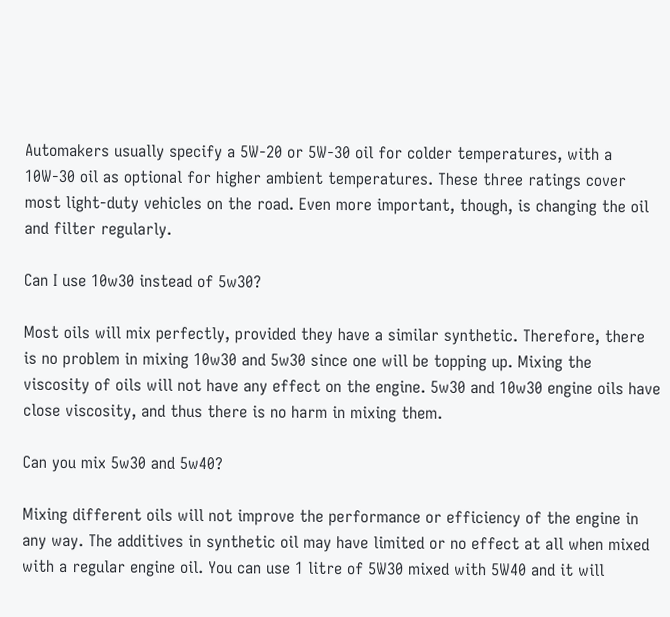Automakers usually specify a 5W-20 or 5W-30 oil for colder temperatures, with a 10W-30 oil as optional for higher ambient temperatures. These three ratings cover most light-duty vehicles on the road. Even more important, though, is changing the oil and filter regularly.

Can I use 10w30 instead of 5w30?

Most oils will mix perfectly, provided they have a similar synthetic. Therefore, there is no problem in mixing 10w30 and 5w30 since one will be topping up. Mixing the viscosity of oils will not have any effect on the engine. 5w30 and 10w30 engine oils have close viscosity, and thus there is no harm in mixing them.

Can you mix 5w30 and 5w40?

Mixing different oils will not improve the performance or efficiency of the engine in any way. The additives in synthetic oil may have limited or no effect at all when mixed with a regular engine oil. You can use 1 litre of 5W30 mixed with 5W40 and it will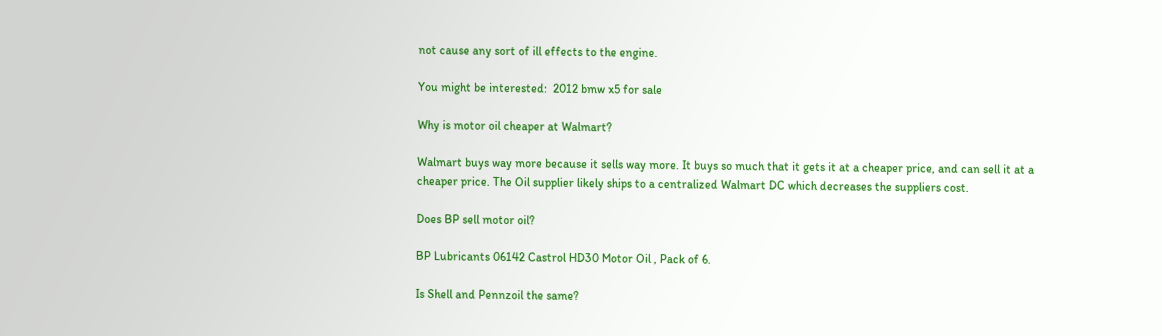not cause any sort of ill effects to the engine.

You might be interested:  2012 bmw x5 for sale

Why is motor oil cheaper at Walmart?

Walmart buys way more because it sells way more. It buys so much that it gets it at a cheaper price, and can sell it at a cheaper price. The Oil supplier likely ships to a centralized Walmart DC which decreases the suppliers cost.

Does BP sell motor oil?

BP Lubricants 06142 Castrol HD30 Motor Oil , Pack of 6.

Is Shell and Pennzoil the same?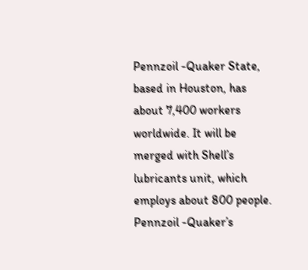Pennzoil -Quaker State, based in Houston, has about 7,400 workers worldwide. It will be merged with Shell’s lubricants unit, which employs about 800 people. Pennzoil -Quaker’s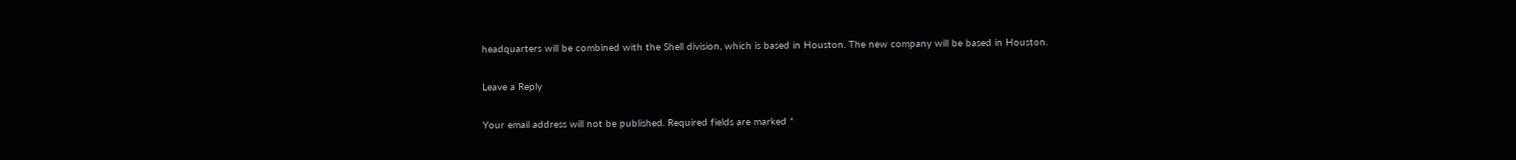headquarters will be combined with the Shell division, which is based in Houston. The new company will be based in Houston.

Leave a Reply

Your email address will not be published. Required fields are marked *